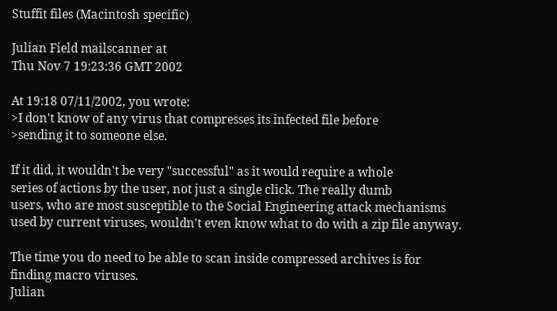Stuffit files (Macintosh specific)

Julian Field mailscanner at
Thu Nov 7 19:23:36 GMT 2002

At 19:18 07/11/2002, you wrote:
>I don't know of any virus that compresses its infected file before
>sending it to someone else.

If it did, it wouldn't be very "successful" as it would require a whole
series of actions by the user, not just a single click. The really dumb
users, who are most susceptible to the Social Engineering attack mechanisms
used by current viruses, wouldn't even know what to do with a zip file anyway.

The time you do need to be able to scan inside compressed archives is for
finding macro viruses.
Julian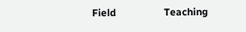Field                Teaching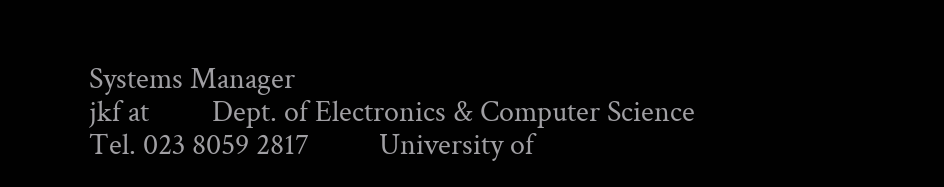Systems Manager
jkf at         Dept. of Electronics & Computer Science
Tel. 023 8059 2817          University of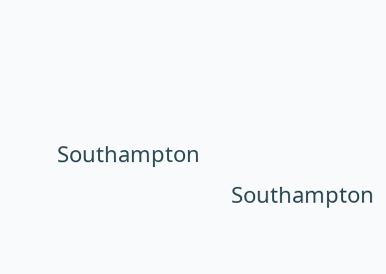Southampton
                             Southampton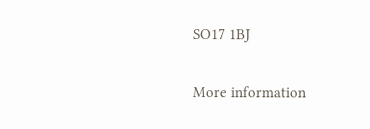SO17 1BJ

More information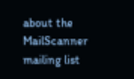about the MailScanner mailing list